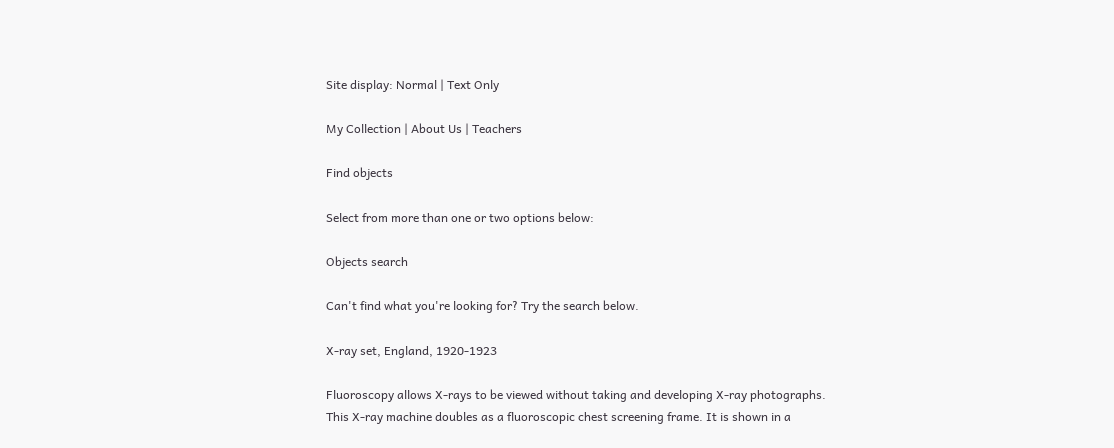Site display: Normal | Text Only

My Collection | About Us | Teachers

Find objects

Select from more than one or two options below:

Objects search

Can't find what you're looking for? Try the search below.

X-ray set, England, 1920-1923

Fluoroscopy allows X-rays to be viewed without taking and developing X-ray photographs. This X-ray machine doubles as a fluoroscopic chest screening frame. It is shown in a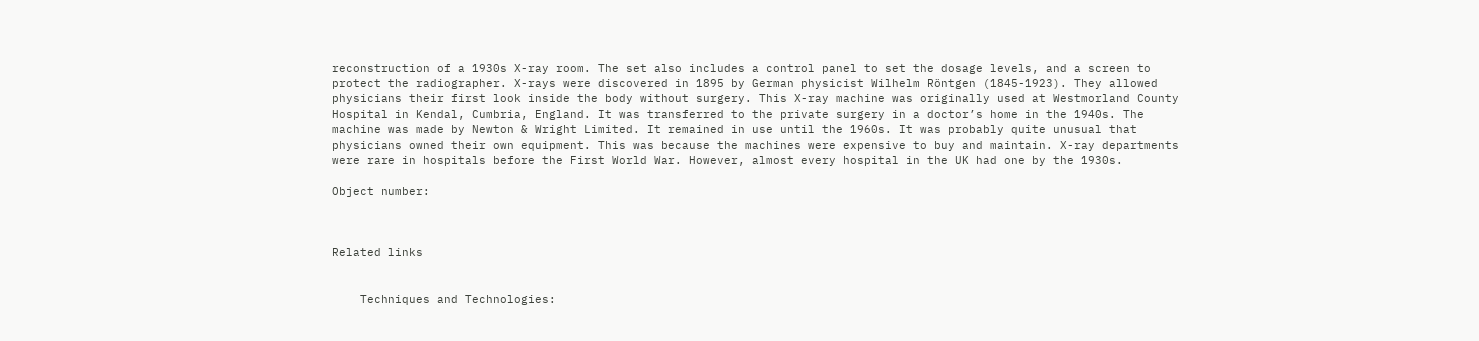reconstruction of a 1930s X-ray room. The set also includes a control panel to set the dosage levels, and a screen to protect the radiographer. X-rays were discovered in 1895 by German physicist Wilhelm Röntgen (1845-1923). They allowed physicians their first look inside the body without surgery. This X-ray machine was originally used at Westmorland County Hospital in Kendal, Cumbria, England. It was transferred to the private surgery in a doctor’s home in the 1940s. The machine was made by Newton & Wright Limited. It remained in use until the 1960s. It was probably quite unusual that physicians owned their own equipment. This was because the machines were expensive to buy and maintain. X-ray departments were rare in hospitals before the First World War. However, almost every hospital in the UK had one by the 1930s.

Object number:



Related links


    Techniques and Technologies: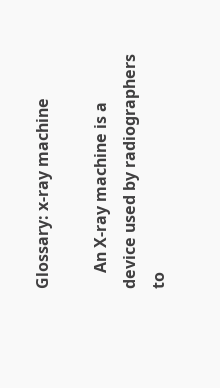Glossary: x-ray machine

    An X-ray machine is a device used by radiographers to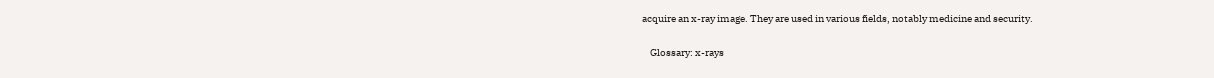acquire an x-ray image. They are used in various fields, notably medicine and security.

    Glossary: x-rays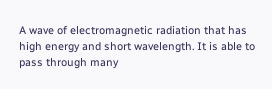A wave of electromagnetic radiation that has high energy and short wavelength. It is able to pass through many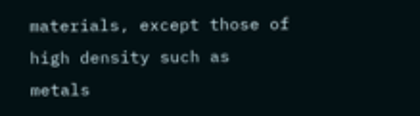materials, except those of high density such as metals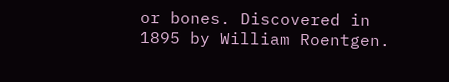or bones. Discovered in 1895 by William Roentgen.